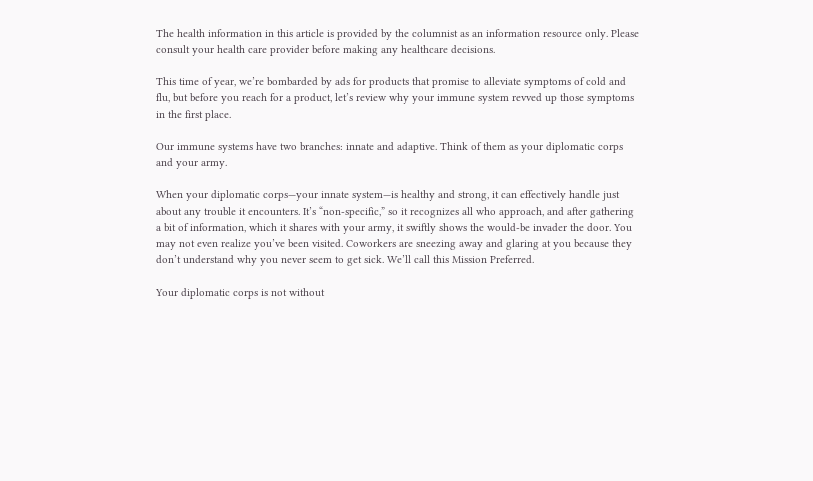The health information in this article is provided by the columnist as an information resource only. Please consult your health care provider before making any healthcare decisions.

This time of year, we’re bombarded by ads for products that promise to alleviate symptoms of cold and flu, but before you reach for a product, let’s review why your immune system revved up those symptoms in the first place.

Our immune systems have two branches: innate and adaptive. Think of them as your diplomatic corps and your army.

When your diplomatic corps—your innate system—is healthy and strong, it can effectively handle just about any trouble it encounters. It’s “non-specific,” so it recognizes all who approach, and after gathering a bit of information, which it shares with your army, it swiftly shows the would-be invader the door. You may not even realize you’ve been visited. Coworkers are sneezing away and glaring at you because they don’t understand why you never seem to get sick. We’ll call this Mission Preferred.

Your diplomatic corps is not without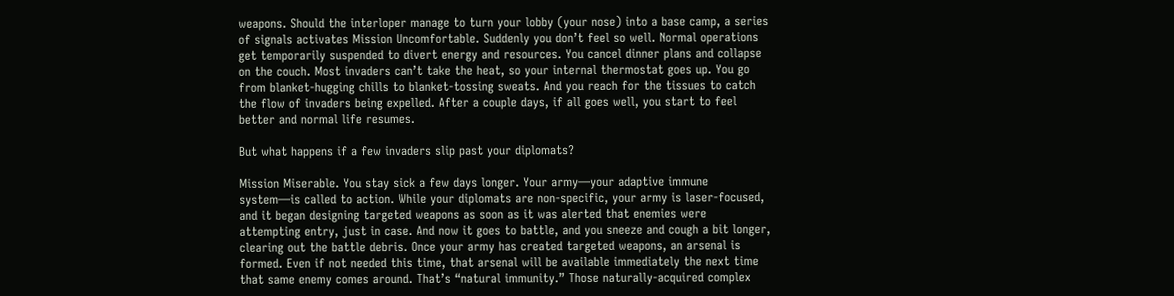weapons. Should the interloper manage to turn your lobby (your nose) into a base camp, a series of signals activates Mission Uncomfortable. Suddenly you don’t feel so well. Normal operations get temporarily suspended to divert energy and resources. You cancel dinner plans and collapse on the couch. Most invaders can’t take the heat, so your internal thermostat goes up. You go from blanket-hugging chills to blanket-tossing sweats. And you reach for the tissues to catch the flow of invaders being expelled. After a couple days, if all goes well, you start to feel better and normal life resumes.

But what happens if a few invaders slip past your diplomats?

Mission Miserable. You stay sick a few days longer. Your army—your adaptive immune system—is called to action. While your diplomats are non-specific, your army is laser-focused, and it began designing targeted weapons as soon as it was alerted that enemies were attempting entry, just in case. And now it goes to battle, and you sneeze and cough a bit longer, clearing out the battle debris. Once your army has created targeted weapons, an arsenal is formed. Even if not needed this time, that arsenal will be available immediately the next time that same enemy comes around. That’s “natural immunity.” Those naturally-acquired complex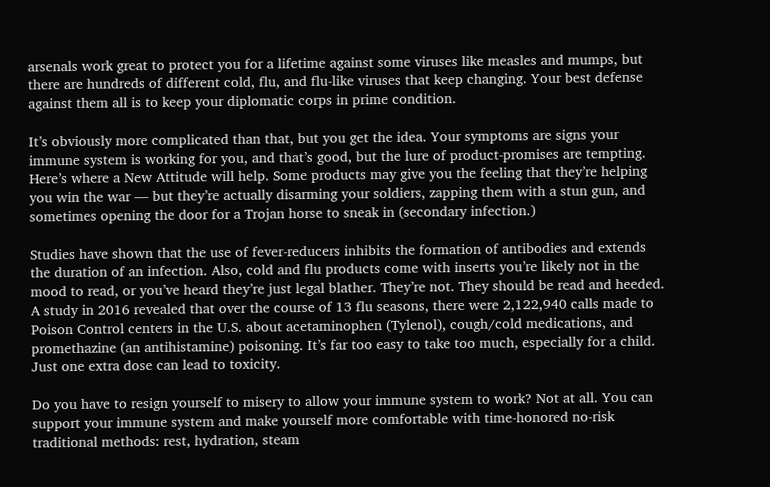arsenals work great to protect you for a lifetime against some viruses like measles and mumps, but there are hundreds of different cold, flu, and flu-like viruses that keep changing. Your best defense against them all is to keep your diplomatic corps in prime condition.

It’s obviously more complicated than that, but you get the idea. Your symptoms are signs your immune system is working for you, and that’s good, but the lure of product-promises are tempting. Here’s where a New Attitude will help. Some products may give you the feeling that they’re helping you win the war — but they’re actually disarming your soldiers, zapping them with a stun gun, and sometimes opening the door for a Trojan horse to sneak in (secondary infection.)

Studies have shown that the use of fever-reducers inhibits the formation of antibodies and extends the duration of an infection. Also, cold and flu products come with inserts you’re likely not in the mood to read, or you’ve heard they’re just legal blather. They’re not. They should be read and heeded. A study in 2016 revealed that over the course of 13 flu seasons, there were 2,122,940 calls made to Poison Control centers in the U.S. about acetaminophen (Tylenol), cough/cold medications, and promethazine (an antihistamine) poisoning. It’s far too easy to take too much, especially for a child. Just one extra dose can lead to toxicity.

Do you have to resign yourself to misery to allow your immune system to work? Not at all. You can support your immune system and make yourself more comfortable with time-honored no-risk traditional methods: rest, hydration, steam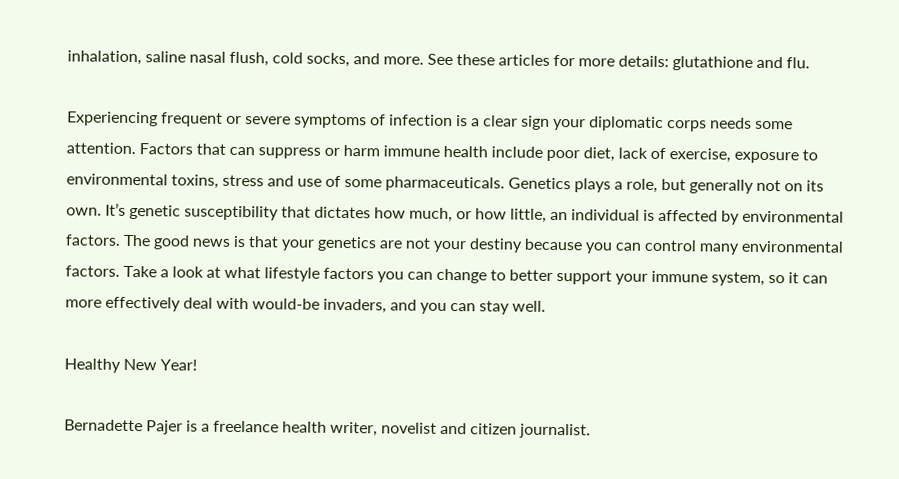inhalation, saline nasal flush, cold socks, and more. See these articles for more details: glutathione and flu.

Experiencing frequent or severe symptoms of infection is a clear sign your diplomatic corps needs some attention. Factors that can suppress or harm immune health include poor diet, lack of exercise, exposure to environmental toxins, stress and use of some pharmaceuticals. Genetics plays a role, but generally not on its own. It’s genetic susceptibility that dictates how much, or how little, an individual is affected by environmental factors. The good news is that your genetics are not your destiny because you can control many environmental factors. Take a look at what lifestyle factors you can change to better support your immune system, so it can more effectively deal with would-be invaders, and you can stay well.

Healthy New Year!

Bernadette Pajer is a freelance health writer, novelist and citizen journalist.